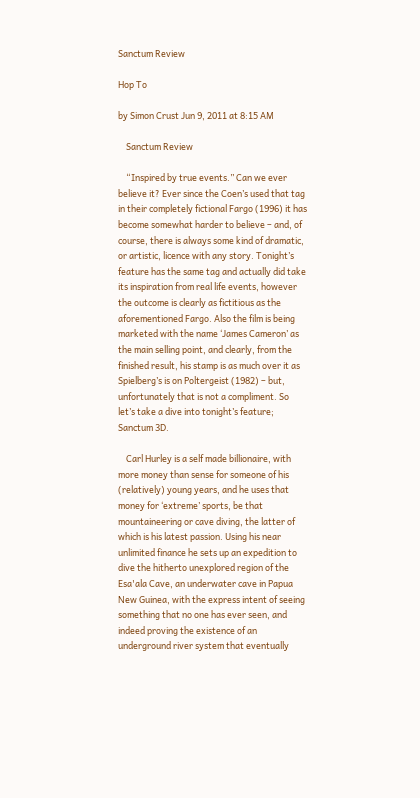Sanctum Review

Hop To

by Simon Crust Jun 9, 2011 at 8:15 AM

    Sanctum Review

    “Inspired by true events.” Can we ever believe it? Ever since the Coen’s used that tag in their completely fictional Fargo (1996) it has become somewhat harder to believe – and, of course, there is always some kind of dramatic, or artistic, licence with any story. Tonight’s feature has the same tag and actually did take its inspiration from real life events, however the outcome is clearly as fictitious as the aforementioned Fargo. Also the film is being marketed with the name ‘James Cameron’ as the main selling point, and clearly, from the finished result, his stamp is as much over it as Spielberg’s is on Poltergeist (1982) – but, unfortunately that is not a compliment. So let’s take a dive into tonight’s feature; Sanctum 3D.

    Carl Hurley is a self made billionaire, with more money than sense for someone of his (relatively) young years, and he uses that money for ‘extreme’ sports, be that mountaineering or cave diving, the latter of which is his latest passion. Using his near unlimited finance he sets up an expedition to dive the hitherto unexplored region of the Esa'ala Cave, an underwater cave in Papua New Guinea, with the express intent of seeing something that no one has ever seen, and indeed proving the existence of an underground river system that eventually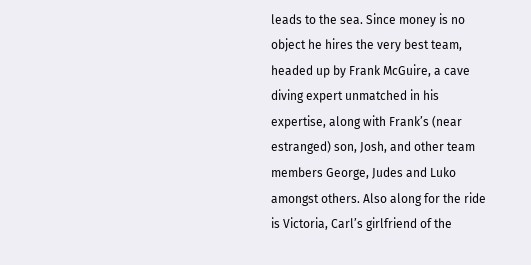leads to the sea. Since money is no object he hires the very best team, headed up by Frank McGuire, a cave diving expert unmatched in his expertise, along with Frank’s (near estranged) son, Josh, and other team members George, Judes and Luko amongst others. Also along for the ride is Victoria, Carl’s girlfriend of the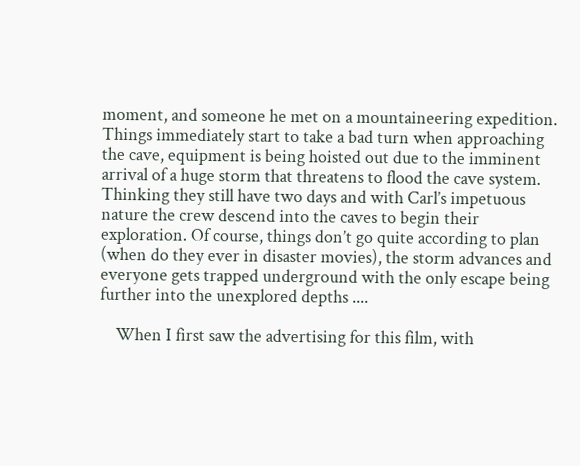moment, and someone he met on a mountaineering expedition. Things immediately start to take a bad turn when approaching the cave, equipment is being hoisted out due to the imminent arrival of a huge storm that threatens to flood the cave system. Thinking they still have two days and with Carl’s impetuous nature the crew descend into the caves to begin their exploration. Of course, things don’t go quite according to plan (when do they ever in disaster movies), the storm advances and everyone gets trapped underground with the only escape being further into the unexplored depths ....

    When I first saw the advertising for this film, with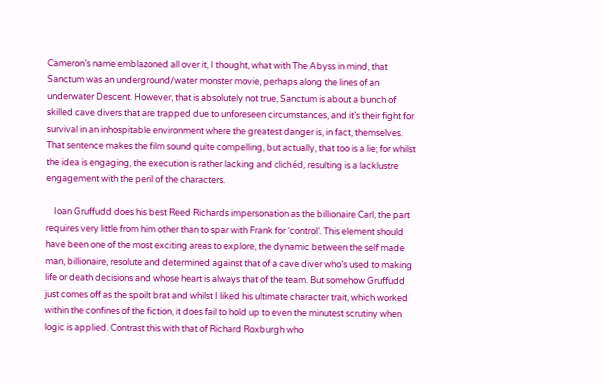Cameron’s name emblazoned all over it, I thought, what with The Abyss in mind, that Sanctum was an underground/water monster movie, perhaps along the lines of an underwater Descent. However, that is absolutely not true, Sanctum is about a bunch of skilled cave divers that are trapped due to unforeseen circumstances, and it’s their fight for survival in an inhospitable environment where the greatest danger is, in fact, themselves. That sentence makes the film sound quite compelling, but actually, that too is a lie; for whilst the idea is engaging, the execution is rather lacking and clichéd, resulting is a lacklustre engagement with the peril of the characters.

    Ioan Gruffudd does his best Reed Richards impersonation as the billionaire Carl, the part requires very little from him other than to spar with Frank for ‘control’. This element should have been one of the most exciting areas to explore, the dynamic between the self made man, billionaire, resolute and determined against that of a cave diver who’s used to making life or death decisions and whose heart is always that of the team. But somehow Gruffudd just comes off as the spoilt brat and whilst I liked his ultimate character trait, which worked within the confines of the fiction, it does fail to hold up to even the minutest scrutiny when logic is applied. Contrast this with that of Richard Roxburgh who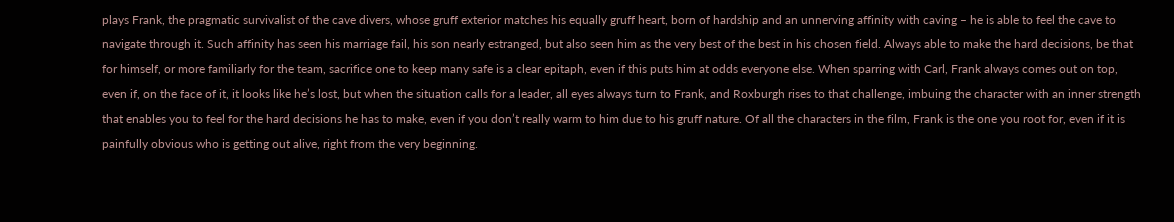plays Frank, the pragmatic survivalist of the cave divers, whose gruff exterior matches his equally gruff heart, born of hardship and an unnerving affinity with caving – he is able to feel the cave to navigate through it. Such affinity has seen his marriage fail, his son nearly estranged, but also seen him as the very best of the best in his chosen field. Always able to make the hard decisions, be that for himself, or more familiarly for the team, sacrifice one to keep many safe is a clear epitaph, even if this puts him at odds everyone else. When sparring with Carl, Frank always comes out on top, even if, on the face of it, it looks like he’s lost, but when the situation calls for a leader, all eyes always turn to Frank, and Roxburgh rises to that challenge, imbuing the character with an inner strength that enables you to feel for the hard decisions he has to make, even if you don’t really warm to him due to his gruff nature. Of all the characters in the film, Frank is the one you root for, even if it is painfully obvious who is getting out alive, right from the very beginning.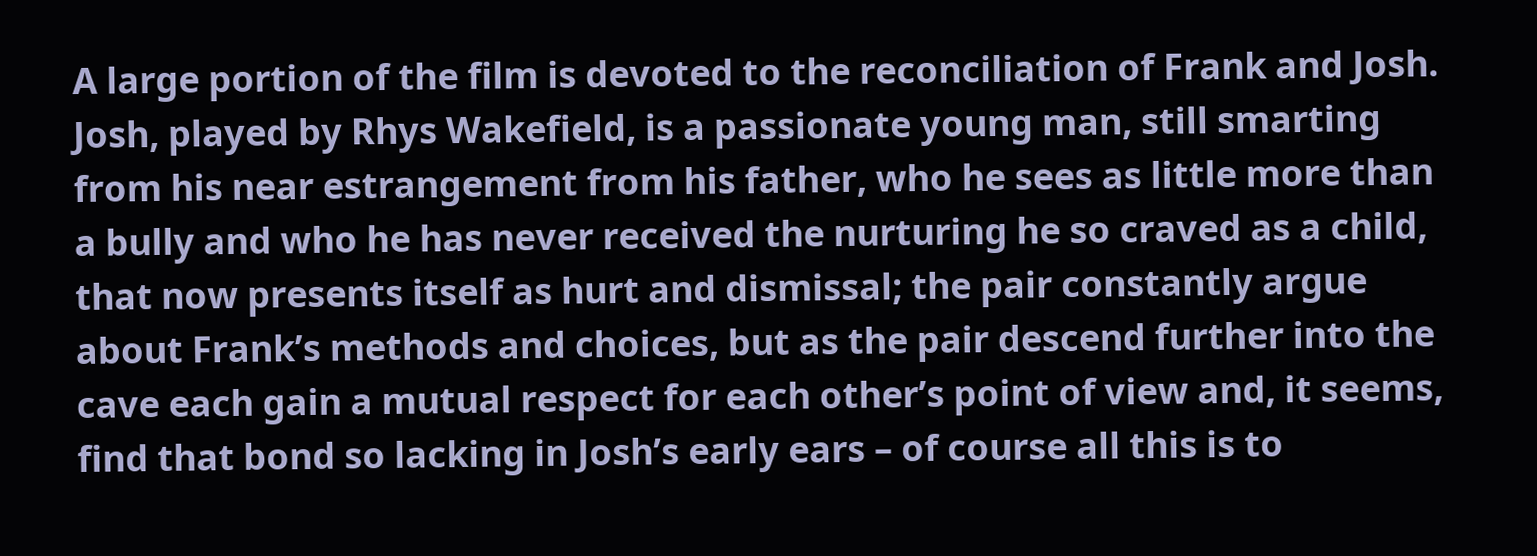A large portion of the film is devoted to the reconciliation of Frank and Josh. Josh, played by Rhys Wakefield, is a passionate young man, still smarting from his near estrangement from his father, who he sees as little more than a bully and who he has never received the nurturing he so craved as a child, that now presents itself as hurt and dismissal; the pair constantly argue about Frank’s methods and choices, but as the pair descend further into the cave each gain a mutual respect for each other’s point of view and, it seems, find that bond so lacking in Josh’s early ears – of course all this is to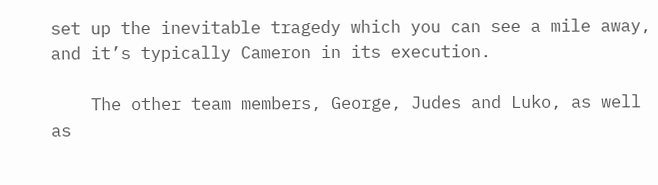set up the inevitable tragedy which you can see a mile away, and it’s typically Cameron in its execution.

    The other team members, George, Judes and Luko, as well as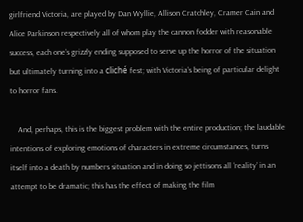girlfriend Victoria, are played by Dan Wyllie, Allison Cratchley, Cramer Cain and Alice Parkinson respectively all of whom play the cannon fodder with reasonable success, each one’s grizzly ending supposed to serve up the horror of the situation but ultimately turning into a cliché fest; with Victoria’s being of particular delight to horror fans.

    And, perhaps, this is the biggest problem with the entire production; the laudable intentions of exploring emotions of characters in extreme circumstances, turns itself into a death by numbers situation and in doing so jettisons all ‘reality’ in an attempt to be dramatic; this has the effect of making the film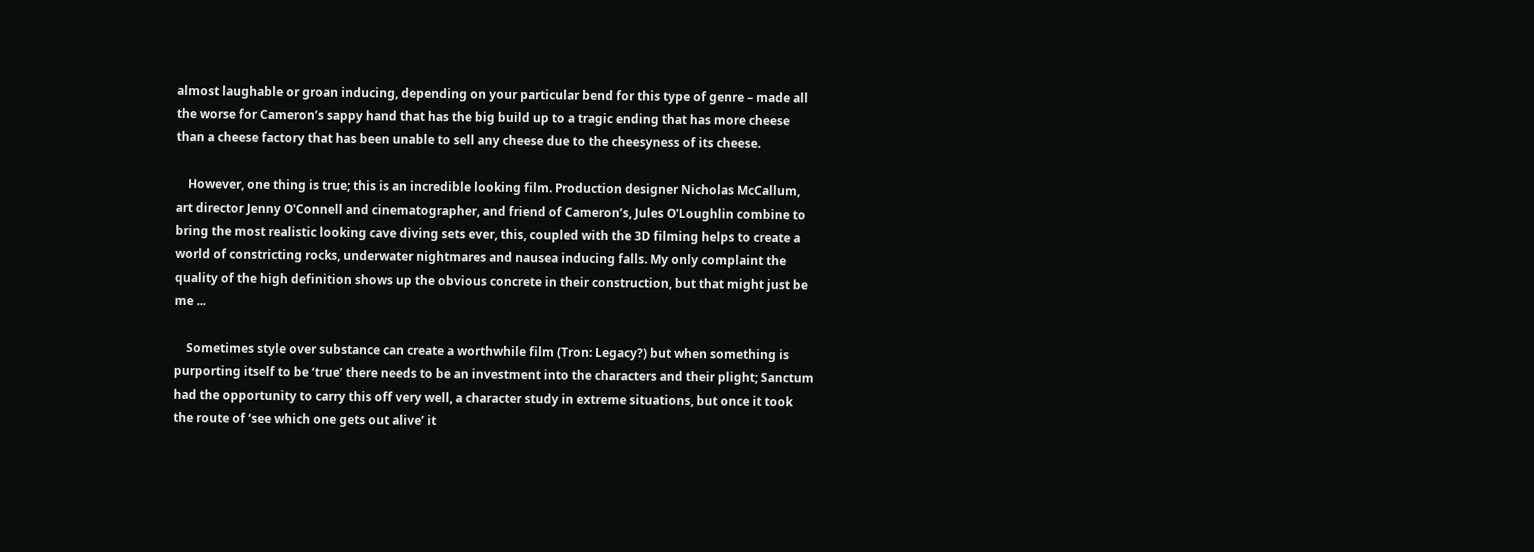almost laughable or groan inducing, depending on your particular bend for this type of genre – made all the worse for Cameron’s sappy hand that has the big build up to a tragic ending that has more cheese than a cheese factory that has been unable to sell any cheese due to the cheesyness of its cheese.

    However, one thing is true; this is an incredible looking film. Production designer Nicholas McCallum, art director Jenny O'Connell and cinematographer, and friend of Cameron’s, Jules O'Loughlin combine to bring the most realistic looking cave diving sets ever, this, coupled with the 3D filming helps to create a world of constricting rocks, underwater nightmares and nausea inducing falls. My only complaint the quality of the high definition shows up the obvious concrete in their construction, but that might just be me ...

    Sometimes style over substance can create a worthwhile film (Tron: Legacy?) but when something is purporting itself to be ‘true’ there needs to be an investment into the characters and their plight; Sanctum had the opportunity to carry this off very well, a character study in extreme situations, but once it took the route of ‘see which one gets out alive’ it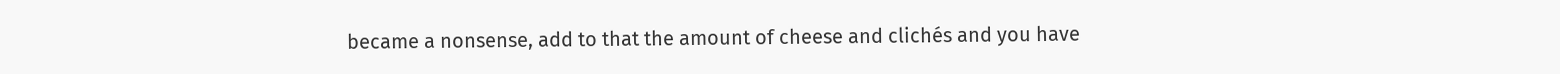became a nonsense, add to that the amount of cheese and clichés and you have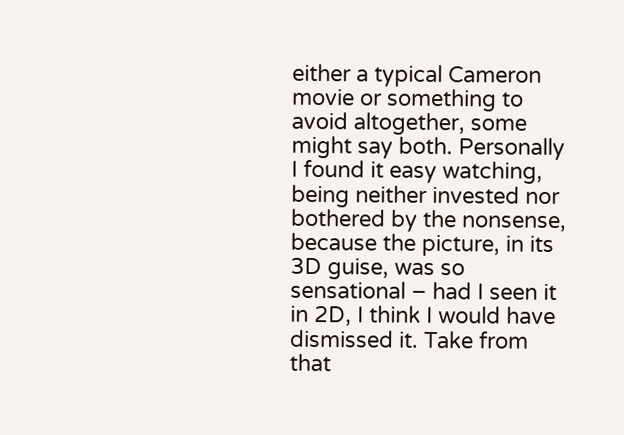either a typical Cameron movie or something to avoid altogether, some might say both. Personally I found it easy watching, being neither invested nor bothered by the nonsense, because the picture, in its 3D guise, was so sensational – had I seen it in 2D, I think I would have dismissed it. Take from that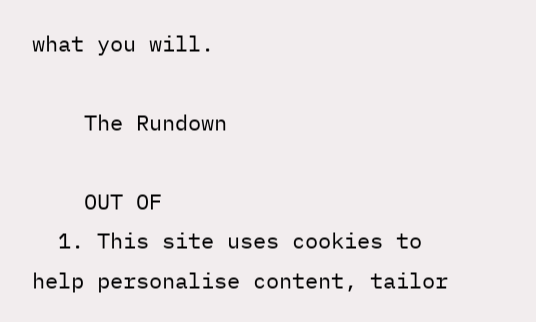what you will.

    The Rundown

    OUT OF
  1. This site uses cookies to help personalise content, tailor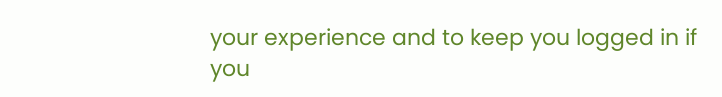your experience and to keep you logged in if you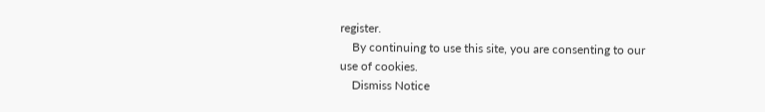register.
    By continuing to use this site, you are consenting to our use of cookies.
    Dismiss Notice